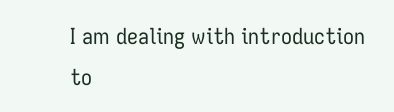I am dealing with introduction to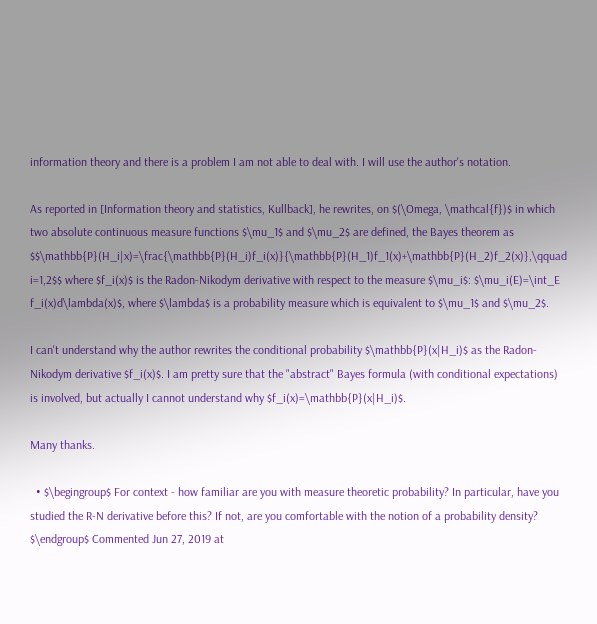information theory and there is a problem I am not able to deal with. I will use the author's notation.

As reported in [Information theory and statistics, Kullback], he rewrites, on $(\Omega, \mathcal{f})$ in which two absolute continuous measure functions $\mu_1$ and $\mu_2$ are defined, the Bayes theorem as $$\mathbb{P}(H_i|x)=\frac{\mathbb{P}(H_i)f_i(x)}{\mathbb{P}(H_1)f_1(x)+\mathbb{P}(H_2)f_2(x)},\qquad i=1,2$$ where $f_i(x)$ is the Radon-Nikodym derivative with respect to the measure $\mu_i$: $\mu_i(E)=\int_E f_i(x)d\lambda(x)$, where $\lambda$ is a probability measure which is equivalent to $\mu_1$ and $\mu_2$.

I can't understand why the author rewrites the conditional probability $\mathbb{P}(x|H_i)$ as the Radon-Nikodym derivative $f_i(x)$. I am pretty sure that the "abstract" Bayes formula (with conditional expectations) is involved, but actually I cannot understand why $f_i(x)=\mathbb{P}(x|H_i)$.

Many thanks.

  • $\begingroup$ For context - how familiar are you with measure theoretic probability? In particular, have you studied the R-N derivative before this? If not, are you comfortable with the notion of a probability density? $\endgroup$ Commented Jun 27, 2019 at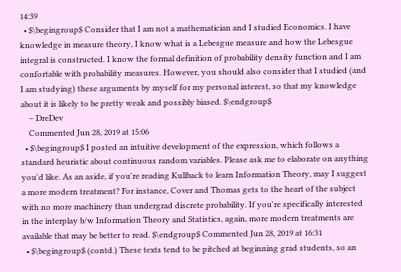14:39
  • $\begingroup$ Consider that I am not a mathematician and I studied Economics. I have knowledge in measure theory, I know what is a Lebesgue measure and how the Lebesgue integral is constructed. I know the formal definition of probability density function and I am confortable with probability measures. However, you should also consider that I studied (and I am studying) these arguments by myself for my personal interest, so that my knowledge about it is likely to be pretty weak and possibly biased. $\endgroup$
    – DreDev
    Commented Jun 28, 2019 at 15:06
  • $\begingroup$ I posted an intuitive development of the expression, which follows a standard heuristic about continuous random variables. Please ask me to elaborate on anything you'd like. As an aside, if you're reading Kullback to learn Information Theory, may I suggest a more modern treatment? For instance, Cover and Thomas gets to the heart of the subject with no more machinery than undergrad discrete probability. If you're specifically interested in the interplay b/w Information Theory and Statistics, again, more modern treatments are available that may be better to read. $\endgroup$ Commented Jun 28, 2019 at 16:31
  • $\begingroup$ (contd.) These texts tend to be pitched at beginning grad students, so an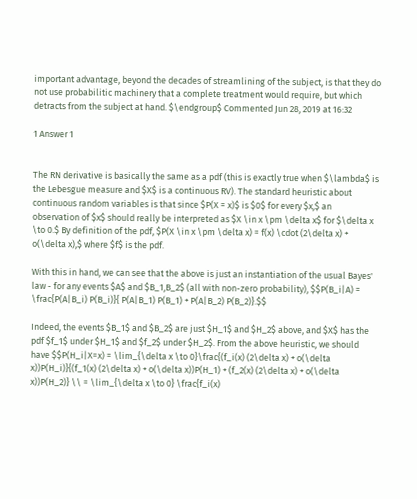important advantage, beyond the decades of streamlining of the subject, is that they do not use probabilitic machinery that a complete treatment would require, but which detracts from the subject at hand. $\endgroup$ Commented Jun 28, 2019 at 16:32

1 Answer 1


The RN derivative is basically the same as a pdf (this is exactly true when $\lambda$ is the Lebesgue measure and $X$ is a continuous RV). The standard heuristic about continuous random variables is that since $P(X = x)$ is $0$ for every $x,$ an observation of $x$ should really be interpreted as $X \in x \pm \delta x$ for $\delta x \to 0.$ By definition of the pdf, $P(X \in x \pm \delta x) = f(x) \cdot (2\delta x) + o(\delta x),$ where $f$ is the pdf.

With this in hand, we can see that the above is just an instantiation of the usual Bayes' law - for any events $A$ and $B_1,B_2$ (all with non-zero probability), $$P(B_i|A) = \frac{P(A|B_i) P(B_i)}{ P(A|B_1) P(B_1) + P(A|B_2) P(B_2)}.$$

Indeed, the events $B_1$ and $B_2$ are just $H_1$ and $H_2$ above, and $X$ has the pdf $f_1$ under $H_1$ and $f_2$ under $H_2$. From the above heuristic, we should have $$P(H_i|X=x) = \lim_{\delta x \to 0}\frac{(f_i(x) (2\delta x) + o(\delta x))P(H_i)}{(f_1(x) (2\delta x) + o(\delta x))P(H_1) + (f_2(x) (2\delta x) + o(\delta x))P(H_2)} \\ = \lim_{\delta x \to 0} \frac{f_i(x)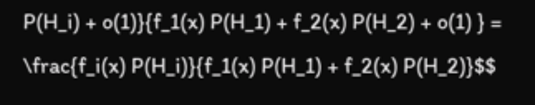P(H_i) + o(1)}{f_1(x) P(H_1) + f_2(x) P(H_2) + o(1) } = \frac{f_i(x) P(H_i)}{f_1(x) P(H_1) + f_2(x) P(H_2)}$$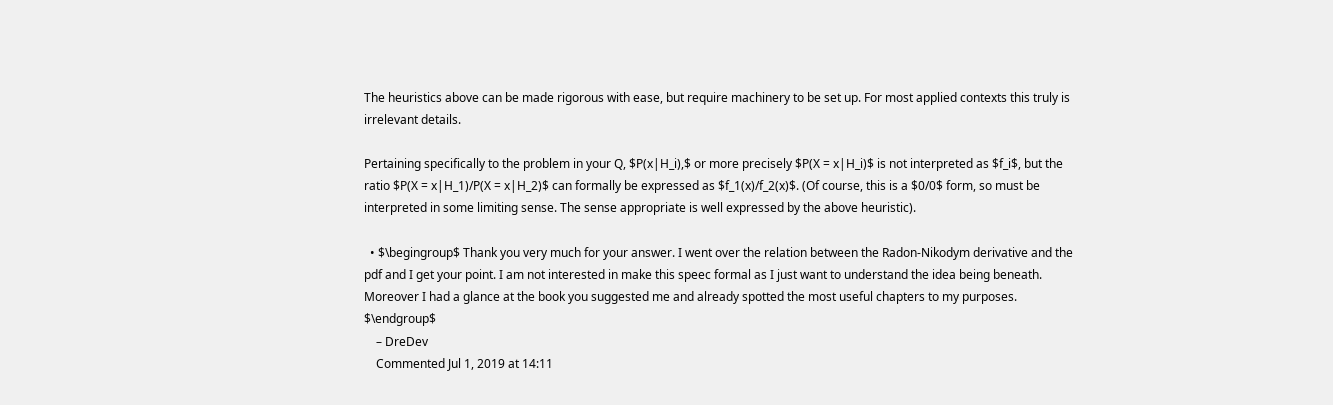The heuristics above can be made rigorous with ease, but require machinery to be set up. For most applied contexts this truly is irrelevant details.

Pertaining specifically to the problem in your Q, $P(x|H_i),$ or more precisely $P(X = x|H_i)$ is not interpreted as $f_i$, but the ratio $P(X = x|H_1)/P(X = x|H_2)$ can formally be expressed as $f_1(x)/f_2(x)$. (Of course, this is a $0/0$ form, so must be interpreted in some limiting sense. The sense appropriate is well expressed by the above heuristic).

  • $\begingroup$ Thank you very much for your answer. I went over the relation between the Radon-Nikodym derivative and the pdf and I get your point. I am not interested in make this speec formal as I just want to understand the idea being beneath. Moreover I had a glance at the book you suggested me and already spotted the most useful chapters to my purposes. $\endgroup$
    – DreDev
    Commented Jul 1, 2019 at 14:11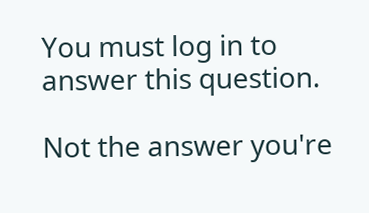You must log in to answer this question.

Not the answer you're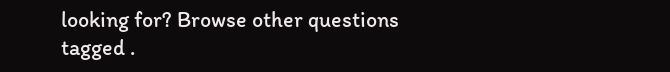looking for? Browse other questions tagged .